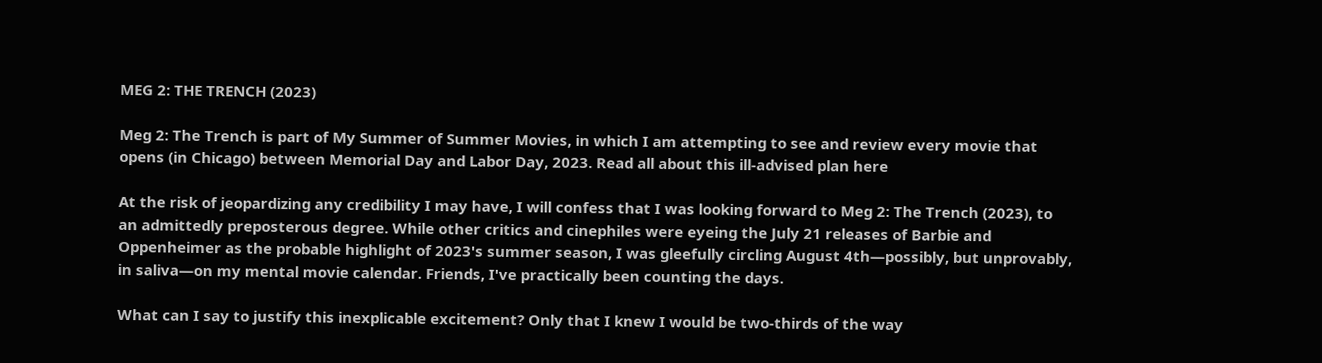MEG 2: THE TRENCH (2023)

Meg 2: The Trench is part of My Summer of Summer Movies, in which I am attempting to see and review every movie that opens (in Chicago) between Memorial Day and Labor Day, 2023. Read all about this ill-advised plan here

At the risk of jeopardizing any credibility I may have, I will confess that I was looking forward to Meg 2: The Trench (2023), to an admittedly preposterous degree. While other critics and cinephiles were eyeing the July 21 releases of Barbie and Oppenheimer as the probable highlight of 2023's summer season, I was gleefully circling August 4th—possibly, but unprovably, in saliva—on my mental movie calendar. Friends, I've practically been counting the days.

What can I say to justify this inexplicable excitement? Only that I knew I would be two-thirds of the way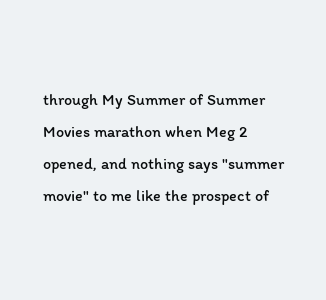through My Summer of Summer Movies marathon when Meg 2 opened, and nothing says "summer movie" to me like the prospect of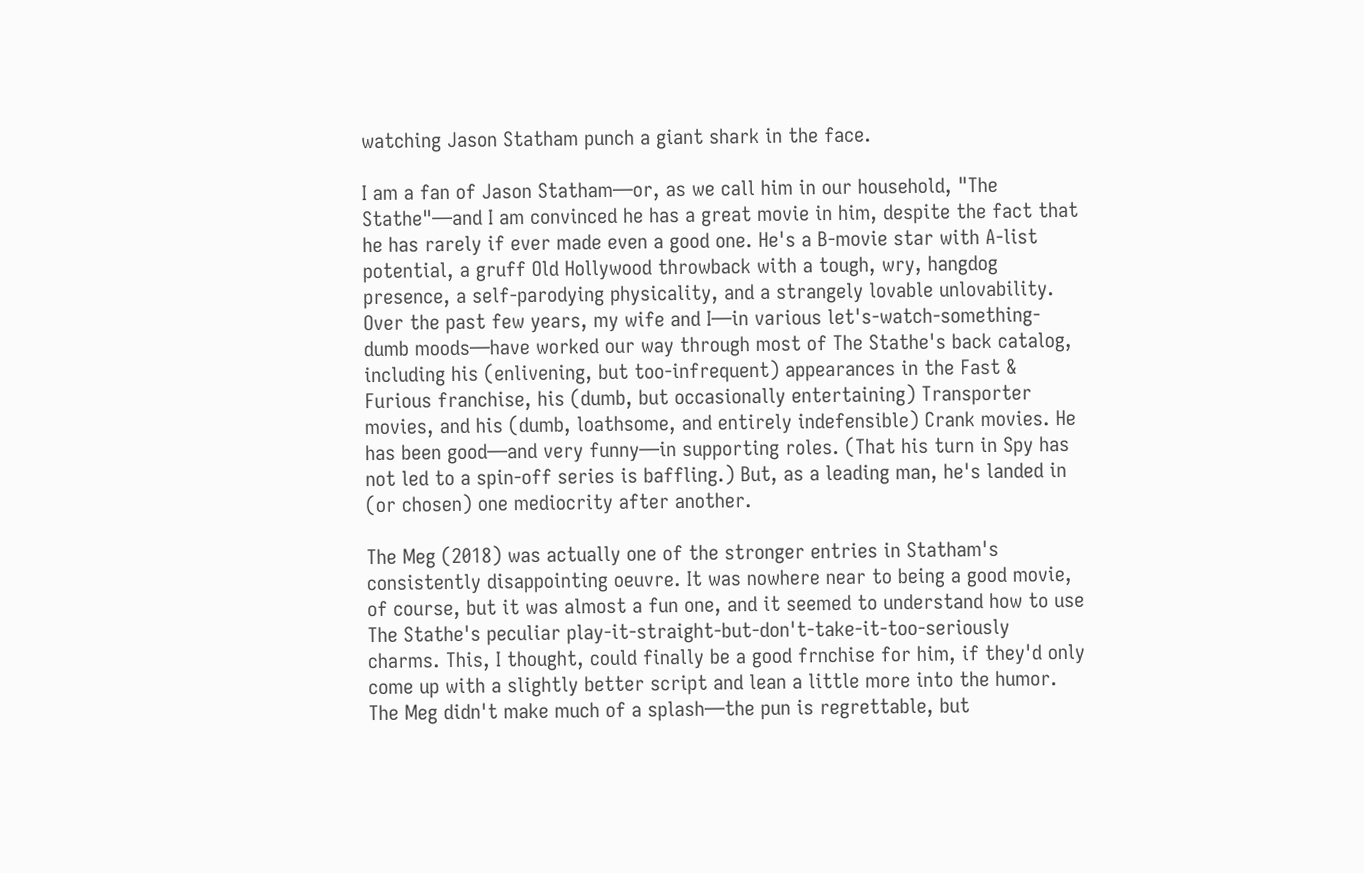watching Jason Statham punch a giant shark in the face.

I am a fan of Jason Statham—or, as we call him in our household, "The Stathe"—and I am convinced he has a great movie in him, despite the fact that he has rarely if ever made even a good one. He's a B-movie star with A-list potential, a gruff Old Hollywood throwback with a tough, wry, hangdog presence, a self-parodying physicality, and a strangely lovable unlovability. Over the past few years, my wife and I—in various let's-watch-something-dumb moods—have worked our way through most of The Stathe's back catalog, including his (enlivening, but too-infrequent) appearances in the Fast & Furious franchise, his (dumb, but occasionally entertaining) Transporter movies, and his (dumb, loathsome, and entirely indefensible) Crank movies. He has been good—and very funny—in supporting roles. (That his turn in Spy has not led to a spin-off series is baffling.) But, as a leading man, he's landed in (or chosen) one mediocrity after another.

The Meg (2018) was actually one of the stronger entries in Statham's consistently disappointing oeuvre. It was nowhere near to being a good movie, of course, but it was almost a fun one, and it seemed to understand how to use The Stathe's peculiar play-it-straight-but-don't-take-it-too-seriously charms. This, I thought, could finally be a good frnchise for him, if they'd only come up with a slightly better script and lean a little more into the humor. The Meg didn't make much of a splash—the pun is regrettable, but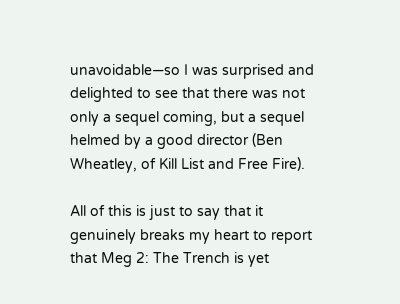unavoidable—so I was surprised and delighted to see that there was not only a sequel coming, but a sequel helmed by a good director (Ben Wheatley, of Kill List and Free Fire).

All of this is just to say that it genuinely breaks my heart to report that Meg 2: The Trench is yet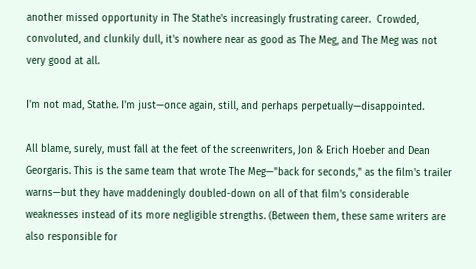another missed opportunity in The Stathe's increasingly frustrating career.  Crowded, convoluted, and clunkily dull, it's nowhere near as good as The Meg, and The Meg was not very good at all.

I'm not mad, Stathe. I'm just—once again, still, and perhaps perpetually—disappointed.

All blame, surely, must fall at the feet of the screenwriters, Jon & Erich Hoeber and Dean Georgaris. This is the same team that wrote The Meg—"back for seconds," as the film's trailer warns—but they have maddeningly doubled-down on all of that film's considerable weaknesses instead of its more negligible strengths. (Between them, these same writers are also responsible for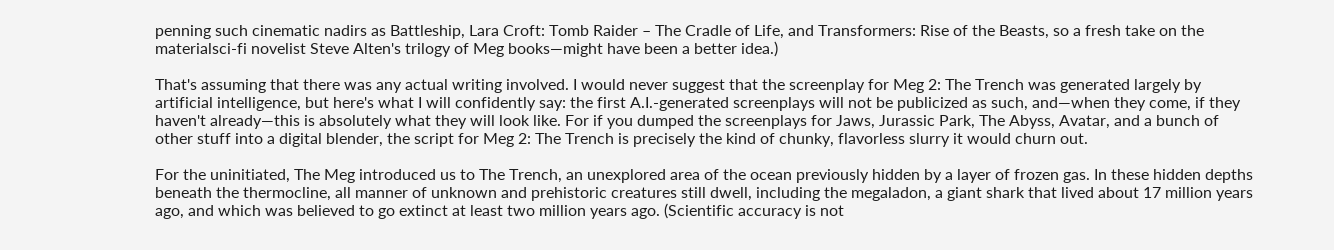penning such cinematic nadirs as Battleship, Lara Croft: Tomb Raider – The Cradle of Life, and Transformers: Rise of the Beasts, so a fresh take on the materialsci-fi novelist Steve Alten's trilogy of Meg books—might have been a better idea.)

That's assuming that there was any actual writing involved. I would never suggest that the screenplay for Meg 2: The Trench was generated largely by artificial intelligence, but here's what I will confidently say: the first A.I.-generated screenplays will not be publicized as such, and—when they come, if they haven't already—this is absolutely what they will look like. For if you dumped the screenplays for Jaws, Jurassic Park, The Abyss, Avatar, and a bunch of other stuff into a digital blender, the script for Meg 2: The Trench is precisely the kind of chunky, flavorless slurry it would churn out.

For the uninitiated, The Meg introduced us to The Trench, an unexplored area of the ocean previously hidden by a layer of frozen gas. In these hidden depths beneath the thermocline, all manner of unknown and prehistoric creatures still dwell, including the megaladon, a giant shark that lived about 17 million years ago, and which was believed to go extinct at least two million years ago. (Scientific accuracy is not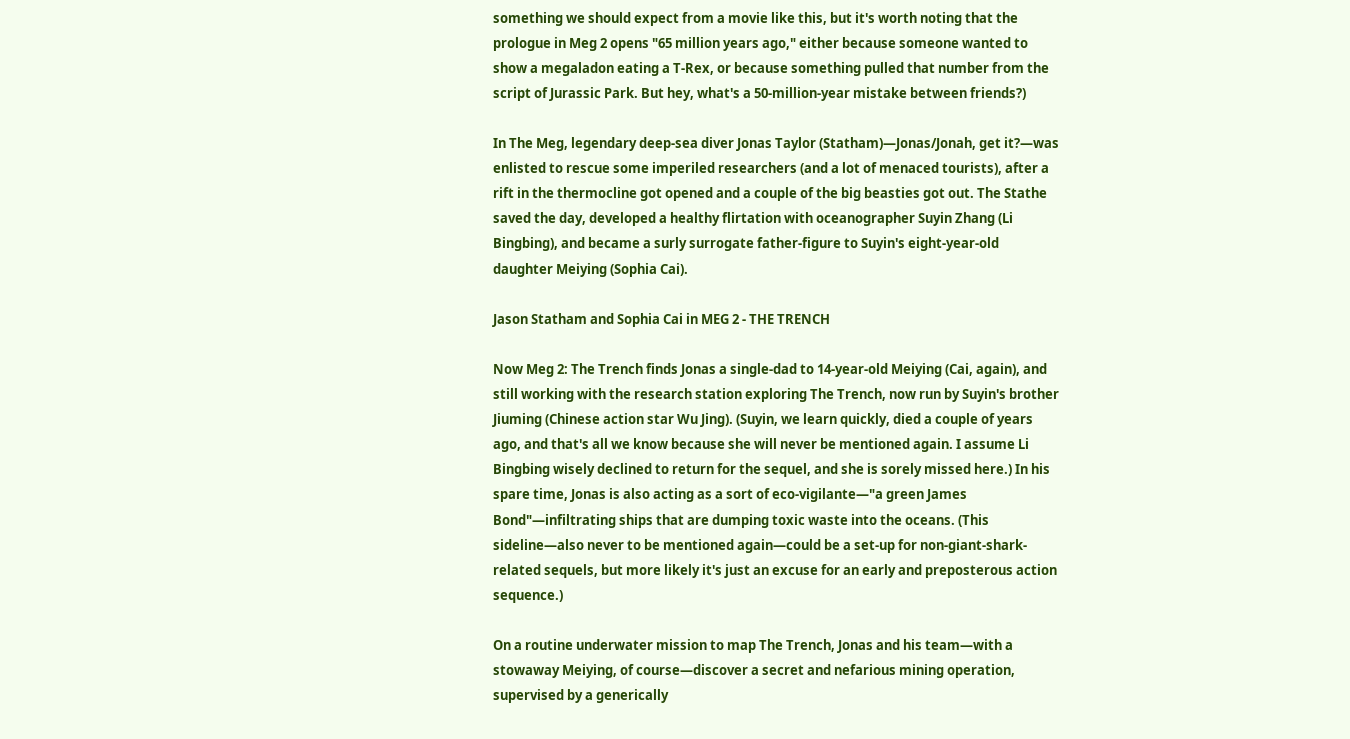something we should expect from a movie like this, but it's worth noting that the prologue in Meg 2 opens "65 million years ago," either because someone wanted to show a megaladon eating a T-Rex, or because something pulled that number from the script of Jurassic Park. But hey, what's a 50-million-year mistake between friends?)

In The Meg, legendary deep-sea diver Jonas Taylor (Statham)—Jonas/Jonah, get it?—was enlisted to rescue some imperiled researchers (and a lot of menaced tourists), after a rift in the thermocline got opened and a couple of the big beasties got out. The Stathe saved the day, developed a healthy flirtation with oceanographer Suyin Zhang (Li Bingbing), and became a surly surrogate father-figure to Suyin's eight-year-old daughter Meiying (Sophia Cai).

Jason Statham and Sophia Cai in MEG 2 - THE TRENCH

Now Meg 2: The Trench finds Jonas a single-dad to 14-year-old Meiying (Cai, again), and still working with the research station exploring The Trench, now run by Suyin's brother Jiuming (Chinese action star Wu Jing). (Suyin, we learn quickly, died a couple of years ago, and that's all we know because she will never be mentioned again. I assume Li Bingbing wisely declined to return for the sequel, and she is sorely missed here.) In his spare time, Jonas is also acting as a sort of eco-vigilante—"a green James Bond"—infiltrating ships that are dumping toxic waste into the oceans. (This sideline—also never to be mentioned again—could be a set-up for non-giant-shark-related sequels, but more likely it's just an excuse for an early and preposterous action sequence.)

On a routine underwater mission to map The Trench, Jonas and his team—with a stowaway Meiying, of course—discover a secret and nefarious mining operation, supervised by a generically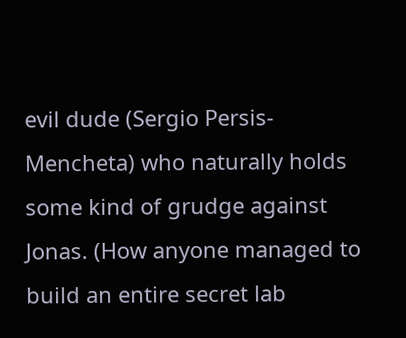evil dude (Sergio Persis-Mencheta) who naturally holds some kind of grudge against Jonas. (How anyone managed to build an entire secret lab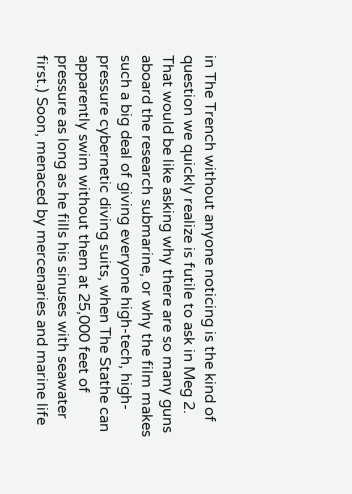in The Trench without anyone noticing is the kind of question we quickly realize is futile to ask in Meg 2. That would be like asking why there are so many guns aboard the research submarine, or why the film makes such a big deal of giving everyone high-tech, high-pressure cybernetic diving suits, when The Stathe can apparently swim without them at 25,000 feet of pressure as long as he fills his sinuses with seawater first.) Soon, menaced by mercenaries and marine life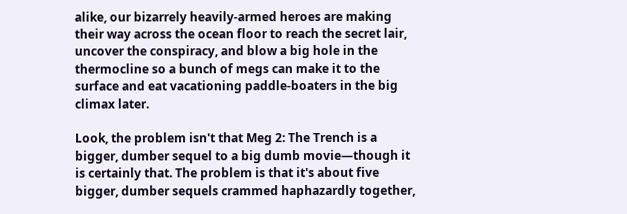alike, our bizarrely heavily-armed heroes are making their way across the ocean floor to reach the secret lair, uncover the conspiracy, and blow a big hole in the thermocline so a bunch of megs can make it to the surface and eat vacationing paddle-boaters in the big climax later.

Look, the problem isn't that Meg 2: The Trench is a bigger, dumber sequel to a big dumb movie—though it is certainly that. The problem is that it's about five bigger, dumber sequels crammed haphazardly together,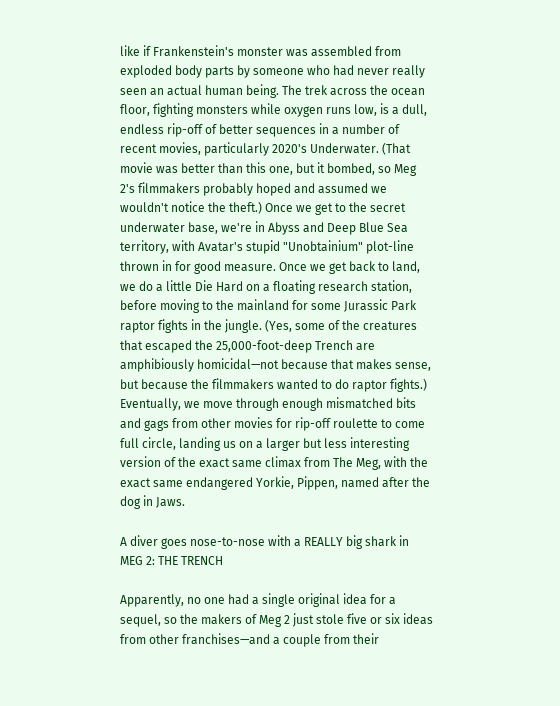like if Frankenstein's monster was assembled from exploded body parts by someone who had never really seen an actual human being. The trek across the ocean floor, fighting monsters while oxygen runs low, is a dull, endless rip-off of better sequences in a number of recent movies, particularly 2020's Underwater. (That movie was better than this one, but it bombed, so Meg 2's filmmakers probably hoped and assumed we wouldn't notice the theft.) Once we get to the secret underwater base, we're in Abyss and Deep Blue Sea territory, with Avatar's stupid "Unobtainium" plot-line thrown in for good measure. Once we get back to land, we do a little Die Hard on a floating research station, before moving to the mainland for some Jurassic Park raptor fights in the jungle. (Yes, some of the creatures that escaped the 25,000-foot-deep Trench are amphibiously homicidal—not because that makes sense, but because the filmmakers wanted to do raptor fights.) Eventually, we move through enough mismatched bits and gags from other movies for rip-off roulette to come full circle, landing us on a larger but less interesting version of the exact same climax from The Meg, with the exact same endangered Yorkie, Pippen, named after the dog in Jaws.

A diver goes nose-to-nose with a REALLY big shark in MEG 2: THE TRENCH

Apparently, no one had a single original idea for a sequel, so the makers of Meg 2 just stole five or six ideas from other franchises—and a couple from their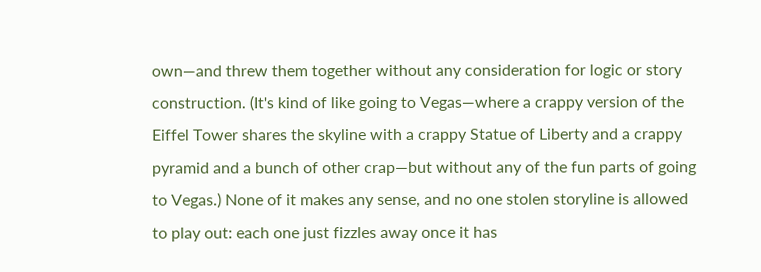own—and threw them together without any consideration for logic or story construction. (It's kind of like going to Vegas—where a crappy version of the Eiffel Tower shares the skyline with a crappy Statue of Liberty and a crappy pyramid and a bunch of other crap—but without any of the fun parts of going to Vegas.) None of it makes any sense, and no one stolen storyline is allowed to play out: each one just fizzles away once it has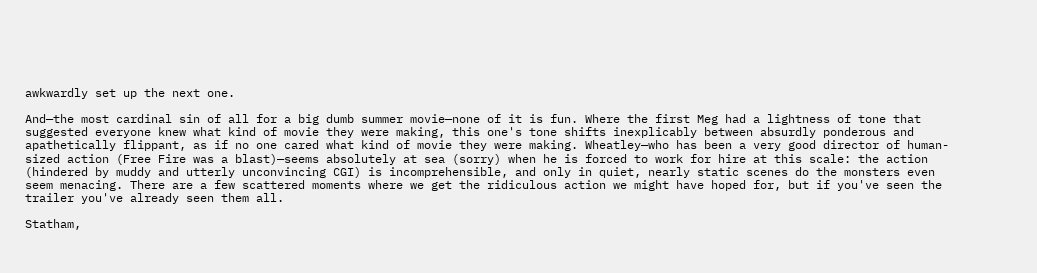awkwardly set up the next one.

And—the most cardinal sin of all for a big dumb summer movie—none of it is fun. Where the first Meg had a lightness of tone that suggested everyone knew what kind of movie they were making, this one's tone shifts inexplicably between absurdly ponderous and apathetically flippant, as if no one cared what kind of movie they were making. Wheatley—who has been a very good director of human-sized action (Free Fire was a blast)—seems absolutely at sea (sorry) when he is forced to work for hire at this scale: the action (hindered by muddy and utterly unconvincing CGI) is incomprehensible, and only in quiet, nearly static scenes do the monsters even seem menacing. There are a few scattered moments where we get the ridiculous action we might have hoped for, but if you've seen the trailer you've already seen them all.

Statham,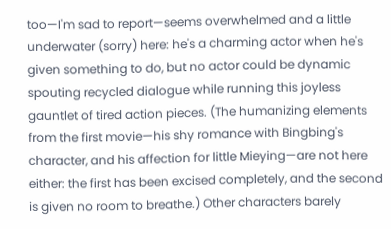too—I'm sad to report—seems overwhelmed and a little underwater (sorry) here: he's a charming actor when he's given something to do, but no actor could be dynamic spouting recycled dialogue while running this joyless gauntlet of tired action pieces. (The humanizing elements from the first movie—his shy romance with Bingbing's character, and his affection for little Mieying—are not here either: the first has been excised completely, and the second is given no room to breathe.) Other characters barely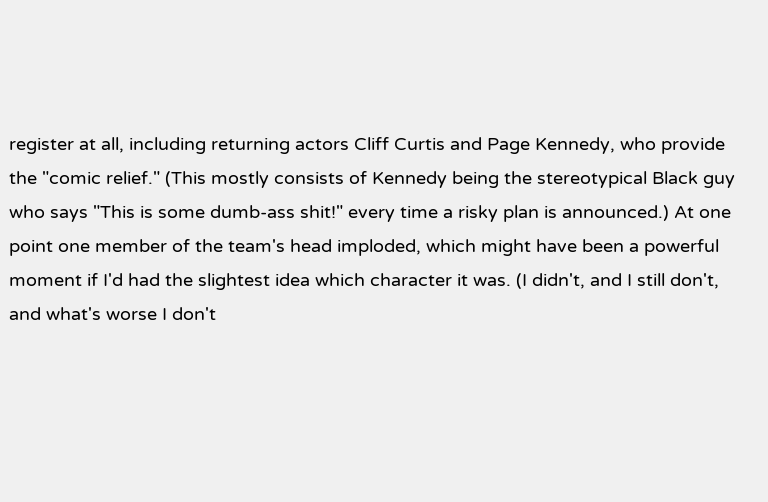register at all, including returning actors Cliff Curtis and Page Kennedy, who provide the "comic relief." (This mostly consists of Kennedy being the stereotypical Black guy who says "This is some dumb-ass shit!" every time a risky plan is announced.) At one point one member of the team's head imploded, which might have been a powerful moment if I'd had the slightest idea which character it was. (I didn't, and I still don't, and what's worse I don't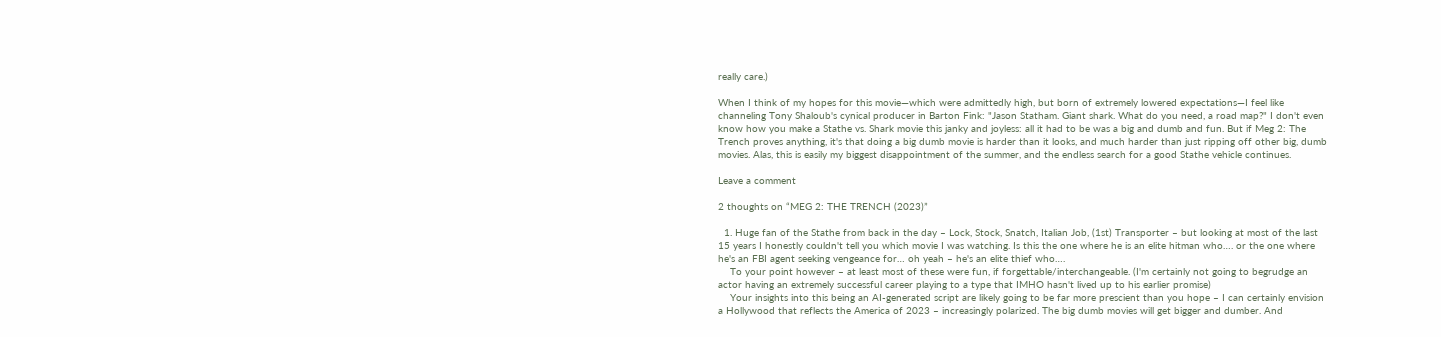really care.)

When I think of my hopes for this movie—which were admittedly high, but born of extremely lowered expectations—I feel like channeling Tony Shaloub's cynical producer in Barton Fink: "Jason Statham. Giant shark. What do you need, a road map?" I don't even know how you make a Stathe vs. Shark movie this janky and joyless: all it had to be was a big and dumb and fun. But if Meg 2: The Trench proves anything, it's that doing a big dumb movie is harder than it looks, and much harder than just ripping off other big, dumb movies. Alas, this is easily my biggest disappointment of the summer, and the endless search for a good Stathe vehicle continues.

Leave a comment

2 thoughts on “MEG 2: THE TRENCH (2023)”

  1. Huge fan of the Stathe from back in the day – Lock, Stock, Snatch, Italian Job, (1st) Transporter – but looking at most of the last 15 years I honestly couldn't tell you which movie I was watching. Is this the one where he is an elite hitman who…. or the one where he's an FBI agent seeking vengeance for… oh yeah – he's an elite thief who….
    To your point however – at least most of these were fun, if forgettable/interchangeable. (I'm certainly not going to begrudge an actor having an extremely successful career playing to a type that IMHO hasn't lived up to his earlier promise)
    Your insights into this being an AI-generated script are likely going to be far more prescient than you hope – I can certainly envision a Hollywood that reflects the America of 2023 – increasingly polarized. The big dumb movies will get bigger and dumber. And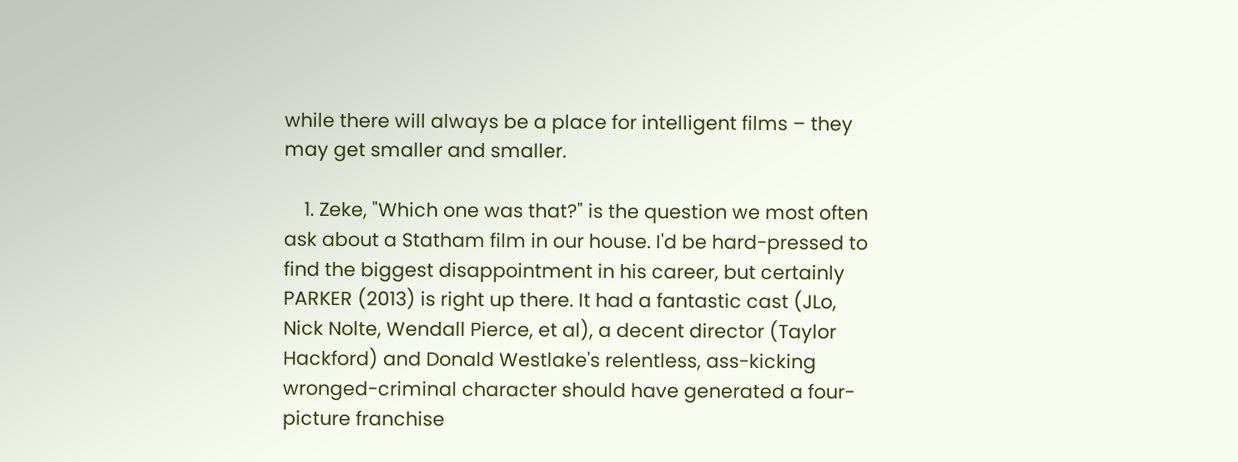while there will always be a place for intelligent films – they may get smaller and smaller.

    1. Zeke, "Which one was that?" is the question we most often ask about a Statham film in our house. I'd be hard-pressed to find the biggest disappointment in his career, but certainly PARKER (2013) is right up there. It had a fantastic cast (JLo, Nick Nolte, Wendall Pierce, et al), a decent director (Taylor Hackford) and Donald Westlake's relentless, ass-kicking wronged-criminal character should have generated a four-picture franchise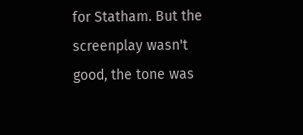for Statham. But the screenplay wasn't good, the tone was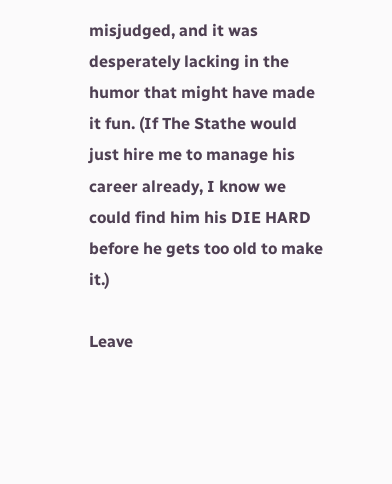misjudged, and it was desperately lacking in the humor that might have made it fun. (If The Stathe would just hire me to manage his career already, I know we could find him his DIE HARD before he gets too old to make it.)

Leave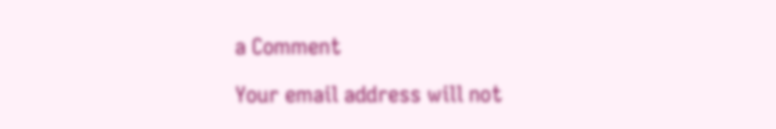a Comment

Your email address will not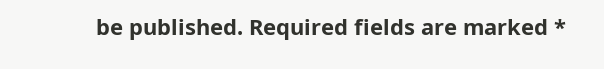be published. Required fields are marked *